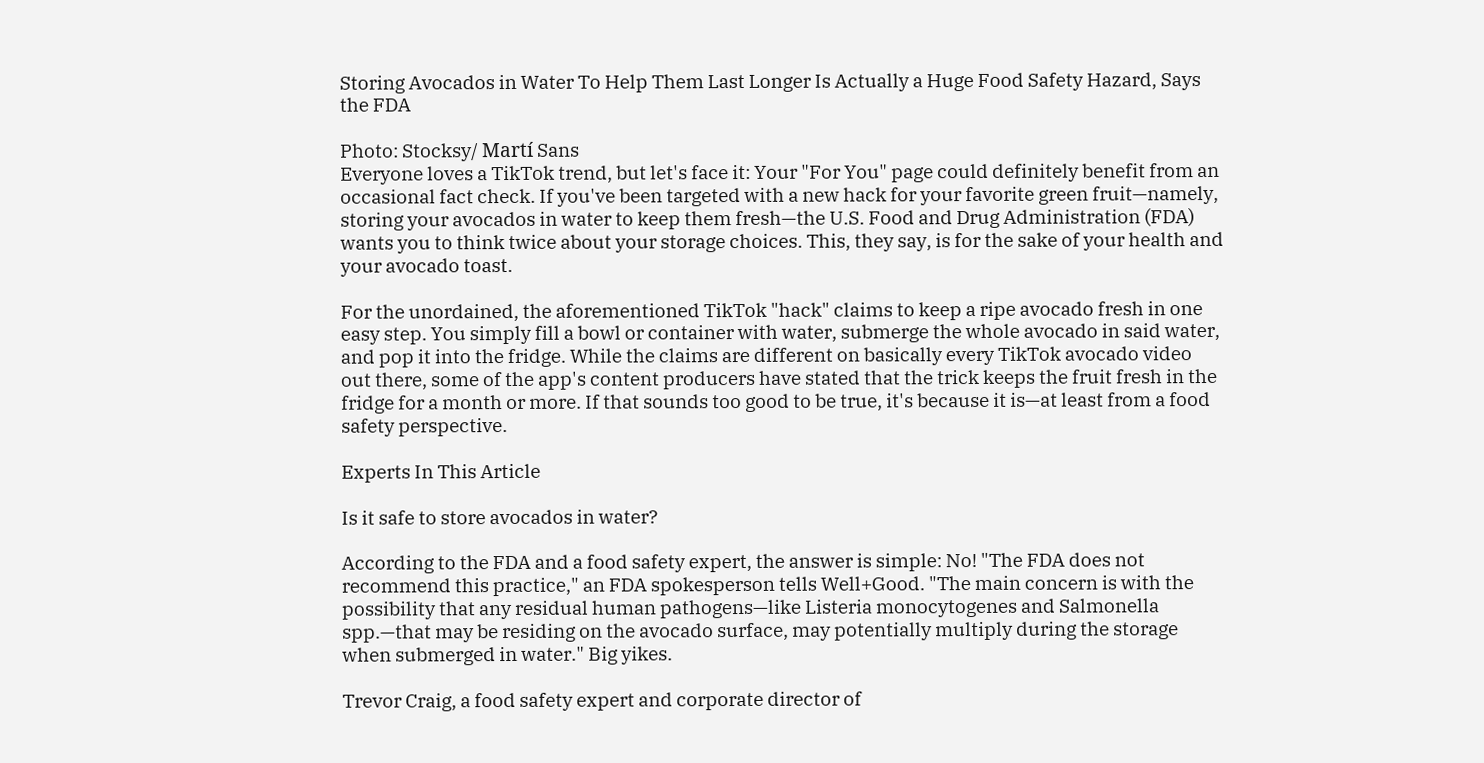Storing Avocados in Water To Help Them Last Longer Is Actually a Huge Food Safety Hazard, Says the FDA

Photo: Stocksy/ Martí Sans
Everyone loves a TikTok trend, but let's face it: Your "For You" page could definitely benefit from an occasional fact check. If you've been targeted with a new hack for your favorite green fruit—namely, storing your avocados in water to keep them fresh—the U.S. Food and Drug Administration (FDA) wants you to think twice about your storage choices. This, they say, is for the sake of your health and your avocado toast.

For the unordained, the aforementioned TikTok "hack" claims to keep a ripe avocado fresh in one easy step. You simply fill a bowl or container with water, submerge the whole avocado in said water, and pop it into the fridge. While the claims are different on basically every TikTok avocado video out there, some of the app's content producers have stated that the trick keeps the fruit fresh in the fridge for a month or more. If that sounds too good to be true, it's because it is—at least from a food safety perspective.

Experts In This Article

Is it safe to store avocados in water?

According to the FDA and a food safety expert, the answer is simple: No! "The FDA does not recommend this practice," an FDA spokesperson tells Well+Good. "The main concern is with the possibility that any residual human pathogens—like Listeria monocytogenes and Salmonella spp.—that may be residing on the avocado surface, may potentially multiply during the storage when submerged in water." Big yikes.

Trevor Craig, a food safety expert and corporate director of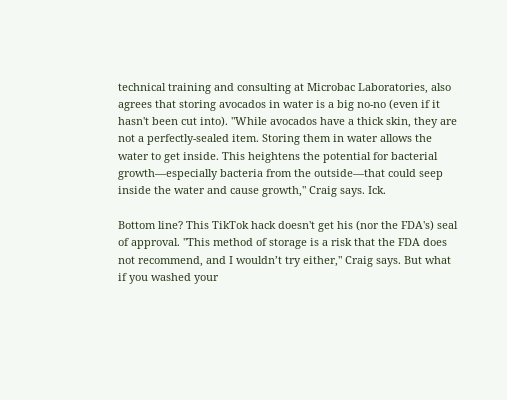technical training and consulting at Microbac Laboratories, also agrees that storing avocados in water is a big no-no (even if it hasn't been cut into). "While avocados have a thick skin, they are not a perfectly-sealed item. Storing them in water allows the water to get inside. This heightens the potential for bacterial growth—especially bacteria from the outside—that could seep inside the water and cause growth," Craig says. Ick.

Bottom line? This TikTok hack doesn't get his (nor the FDA's) seal of approval. "This method of storage is a risk that the FDA does not recommend, and I wouldn’t try either," Craig says. But what if you washed your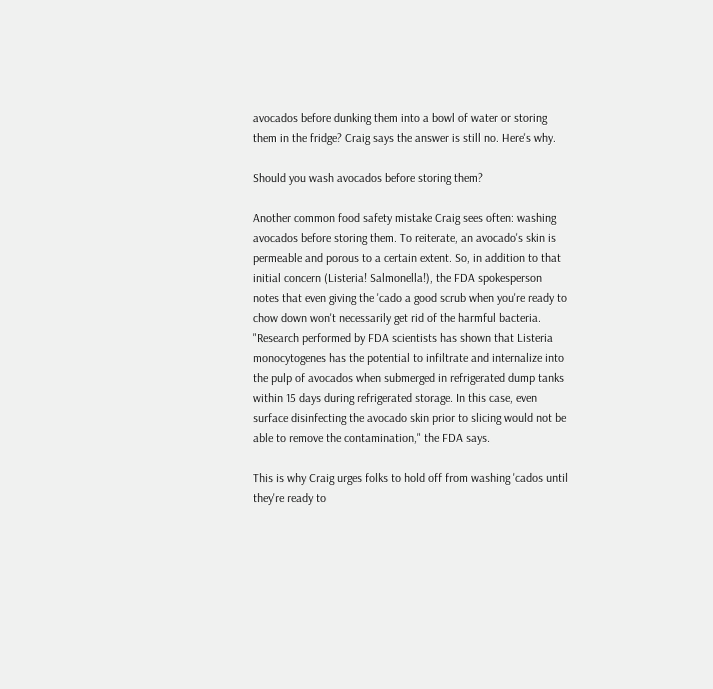avocados before dunking them into a bowl of water or storing them in the fridge? Craig says the answer is still no. Here's why.

Should you wash avocados before storing them?

Another common food safety mistake Craig sees often: washing avocados before storing them. To reiterate, an avocado's skin is permeable and porous to a certain extent. So, in addition to that initial concern (Listeria! Salmonella!), the FDA spokesperson notes that even giving the 'cado a good scrub when you're ready to chow down won't necessarily get rid of the harmful bacteria. "Research performed by FDA scientists has shown that Listeria monocytogenes has the potential to infiltrate and internalize into the pulp of avocados when submerged in refrigerated dump tanks within 15 days during refrigerated storage. In this case, even surface disinfecting the avocado skin prior to slicing would not be able to remove the contamination," the FDA says.

This is why Craig urges folks to hold off from washing 'cados until they're ready to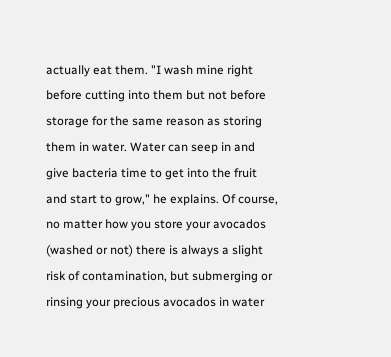actually eat them. "I wash mine right before cutting into them but not before storage for the same reason as storing them in water. Water can seep in and give bacteria time to get into the fruit and start to grow," he explains. Of course, no matter how you store your avocados (washed or not) there is always a slight risk of contamination, but submerging or rinsing your precious avocados in water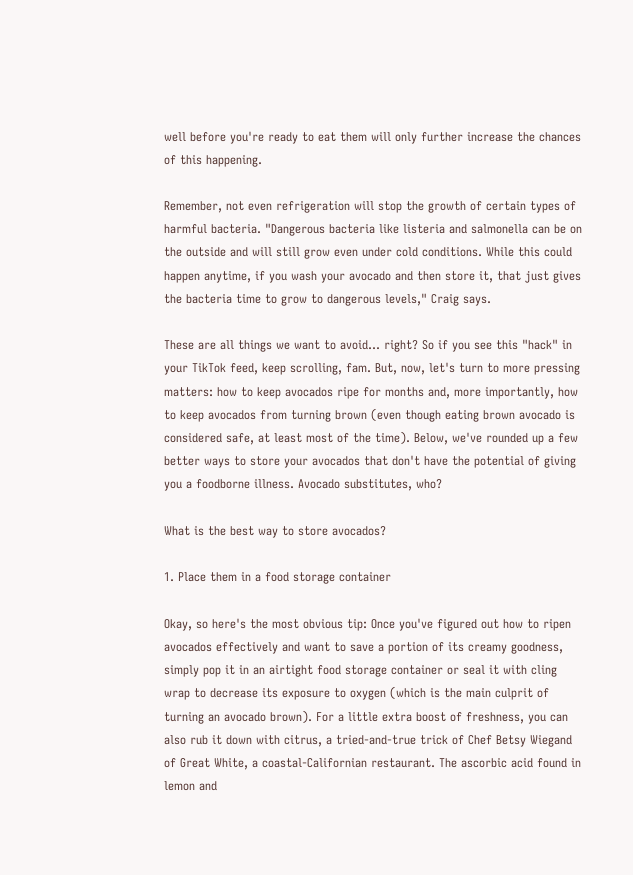well before you're ready to eat them will only further increase the chances of this happening.

Remember, not even refrigeration will stop the growth of certain types of harmful bacteria. "Dangerous bacteria like listeria and salmonella can be on the outside and will still grow even under cold conditions. While this could happen anytime, if you wash your avocado and then store it, that just gives the bacteria time to grow to dangerous levels," Craig says.

These are all things we want to avoid... right? So if you see this "hack" in your TikTok feed, keep scrolling, fam. But, now, let's turn to more pressing matters: how to keep avocados ripe for months and, more importantly, how to keep avocados from turning brown (even though eating brown avocado is considered safe, at least most of the time). Below, we've rounded up a few better ways to store your avocados that don't have the potential of giving you a foodborne illness. Avocado substitutes, who?

What is the best way to store avocados?

1. Place them in a food storage container

Okay, so here's the most obvious tip: Once you've figured out how to ripen avocados effectively and want to save a portion of its creamy goodness, simply pop it in an airtight food storage container or seal it with cling wrap to decrease its exposure to oxygen (which is the main culprit of turning an avocado brown). For a little extra boost of freshness, you can also rub it down with citrus, a tried-and-true trick of Chef Betsy Wiegand of Great White, a coastal-Californian restaurant. The ascorbic acid found in lemon and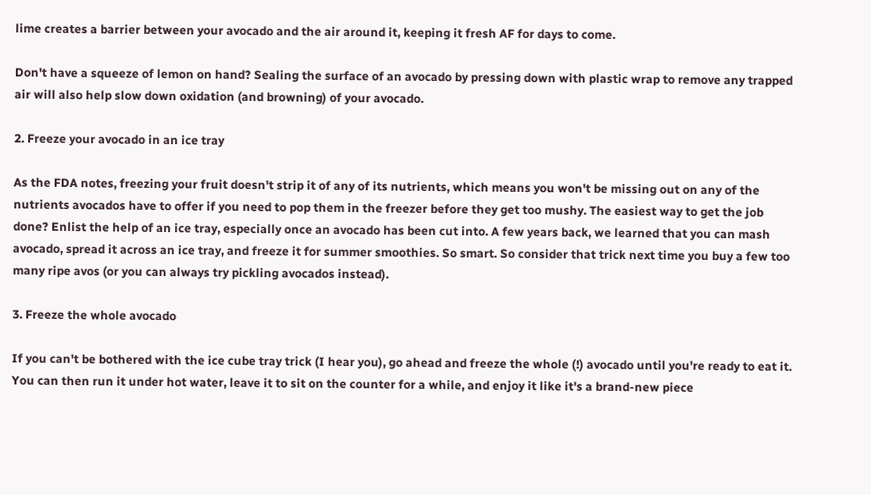lime creates a barrier between your avocado and the air around it, keeping it fresh AF for days to come.

Don't have a squeeze of lemon on hand? Sealing the surface of an avocado by pressing down with plastic wrap to remove any trapped air will also help slow down oxidation (and browning) of your avocado.

2. Freeze your avocado in an ice tray

As the FDA notes, freezing your fruit doesn't strip it of any of its nutrients, which means you won't be missing out on any of the nutrients avocados have to offer if you need to pop them in the freezer before they get too mushy. The easiest way to get the job done? Enlist the help of an ice tray, especially once an avocado has been cut into. A few years back, we learned that you can mash avocado, spread it across an ice tray, and freeze it for summer smoothies. So smart. So consider that trick next time you buy a few too many ripe avos (or you can always try pickling avocados instead).

3. Freeze the whole avocado

If you can't be bothered with the ice cube tray trick (I hear you), go ahead and freeze the whole (!) avocado until you're ready to eat it. You can then run it under hot water, leave it to sit on the counter for a while, and enjoy it like it's a brand-new piece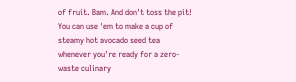of fruit. Bam. And don't toss the pit! You can use 'em to make a cup of steamy hot avocado seed tea whenever you're ready for a zero-waste culinary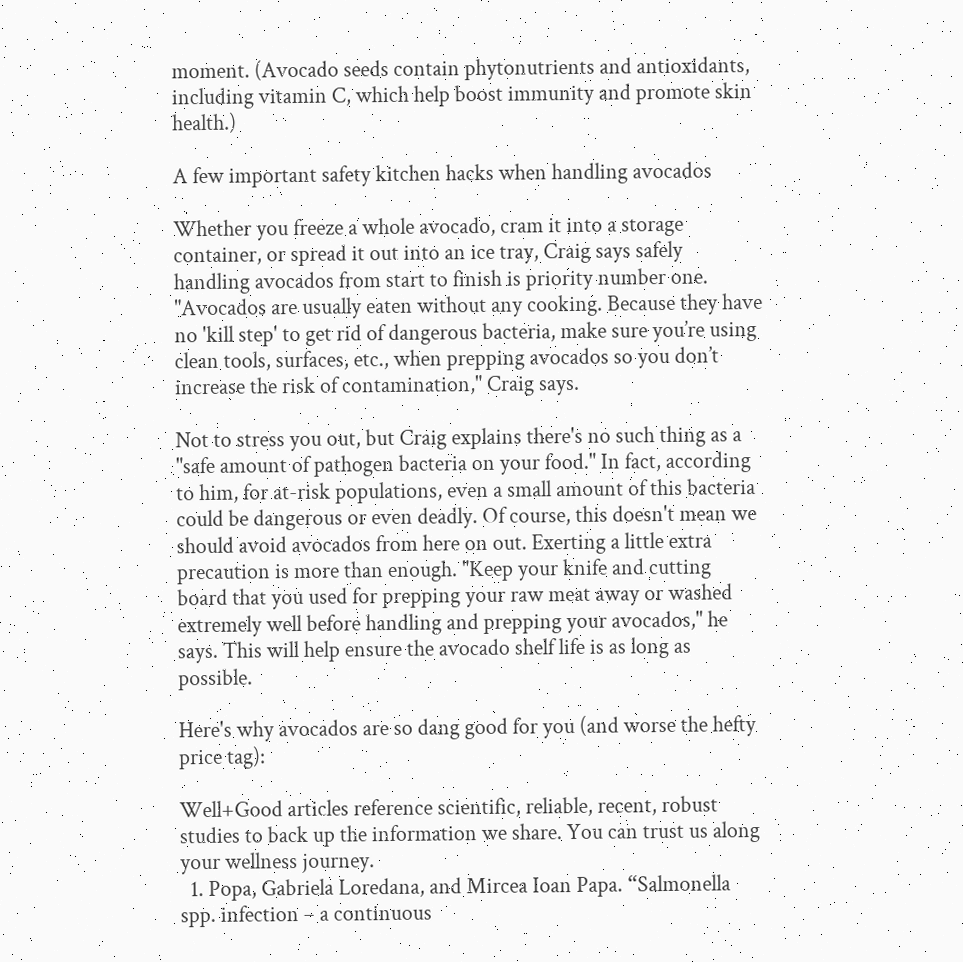moment. (Avocado seeds contain phytonutrients and antioxidants, including vitamin C, which help boost immunity and promote skin health.)

A few important safety kitchen hacks when handling avocados

Whether you freeze a whole avocado, cram it into a storage container, or spread it out into an ice tray, Craig says safely handling avocados from start to finish is priority number one. "Avocados are usually eaten without any cooking. Because they have no 'kill step' to get rid of dangerous bacteria, make sure you’re using clean tools, surfaces, etc., when prepping avocados so you don’t increase the risk of contamination," Craig says.

Not to stress you out, but Craig explains there's no such thing as a "safe amount of pathogen bacteria on your food." In fact, according to him, for at-risk populations, even a small amount of this bacteria could be dangerous or even deadly. Of course, this doesn't mean we should avoid avocados from here on out. Exerting a little extra precaution is more than enough. "Keep your knife and cutting board that you used for prepping your raw meat away or washed extremely well before handling and prepping your avocados," he says. This will help ensure the avocado shelf life is as long as possible.

Here's why avocados are so dang good for you (and worse the hefty price tag):

Well+Good articles reference scientific, reliable, recent, robust studies to back up the information we share. You can trust us along your wellness journey.
  1. Popa, Gabriela Loredana, and Mircea Ioan Papa. “Salmonella spp. infection – a continuous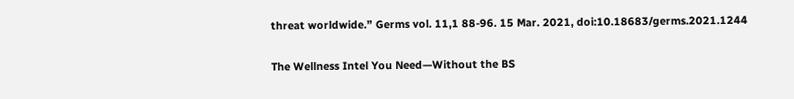threat worldwide.” Germs vol. 11,1 88-96. 15 Mar. 2021, doi:10.18683/germs.2021.1244

The Wellness Intel You Need—Without the BS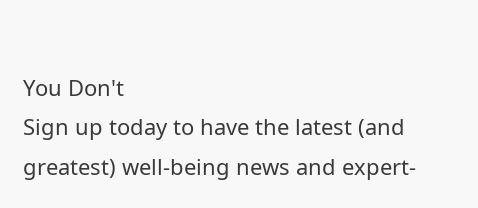You Don't
Sign up today to have the latest (and greatest) well-being news and expert-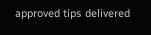approved tips delivered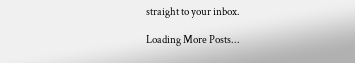straight to your inbox.

Loading More Posts...